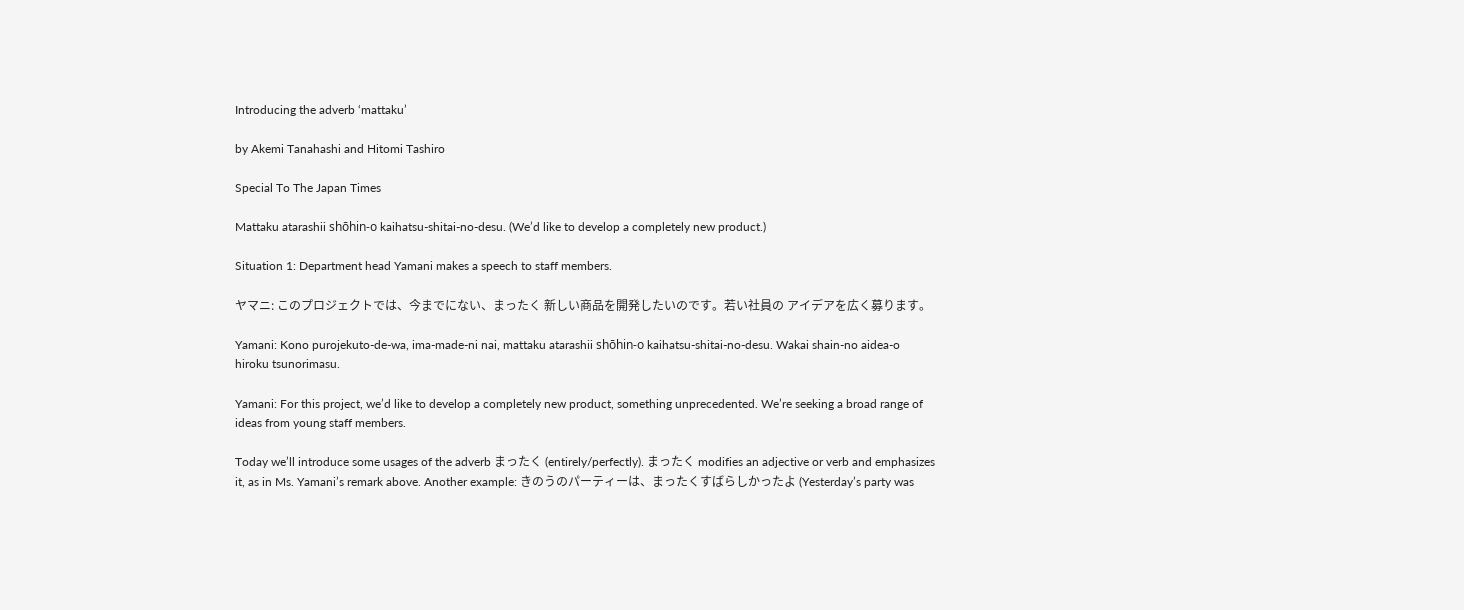Introducing the adverb ‘mattaku’

by Akemi Tanahashi and Hitomi Tashiro

Special To The Japan Times

Mattaku atarashii shōhin-o kaihatsu-shitai-no-desu. (We’d like to develop a completely new product.)

Situation 1: Department head Yamani makes a speech to staff members.

ヤマニ: このプロジェクトでは、今までにない、まったく 新しい商品を開発したいのです。若い社員の アイデアを広く募ります。

Yamani: Kono purojekuto-de-wa, ima-made-ni nai, mattaku atarashii shōhin-o kaihatsu-shitai-no-desu. Wakai shain-no aidea-o hiroku tsunorimasu.

Yamani: For this project, we’d like to develop a completely new product, something unprecedented. We’re seeking a broad range of ideas from young staff members.

Today we’ll introduce some usages of the adverb まったく (entirely/perfectly). まったく modifies an adjective or verb and emphasizes it, as in Ms. Yamani’s remark above. Another example: きのうのパーティーは、まったくすばらしかったよ (Yesterday’s party was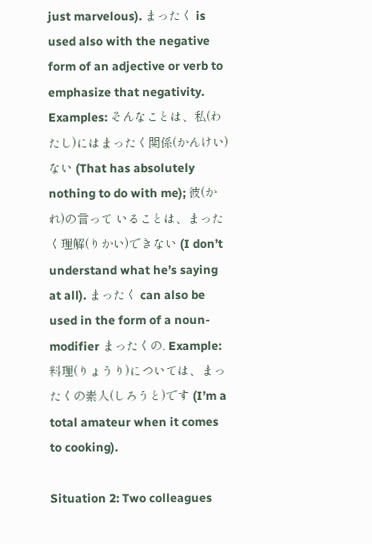just marvelous). まったく is used also with the negative form of an adjective or verb to emphasize that negativity. Examples: そんなことは、私(わたし)にはまったく関係(かんけい)ない (That has absolutely nothing to do with me); 彼(かれ)の言って いることは、まったく理解(りかい)できない (I don’t understand what he’s saying at all). まったく can also be used in the form of a noun-modifier まったくの. Example: 料理(りょうり)については、まったくの素人(しろうと)です (I’m a total amateur when it comes to cooking).

Situation 2: Two colleagues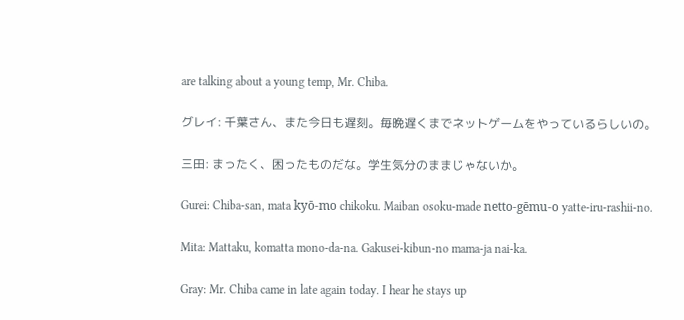are talking about a young temp, Mr. Chiba.

グレイ: 千葉さん、また今日も遅刻。毎晩遅くまでネットゲームをやっているらしいの。

三田: まったく、困ったものだな。学生気分のままじゃないか。

Gurei: Chiba-san, mata kyō-mo chikoku. Maiban osoku-made netto-gēmu-o yatte-iru-rashii-no.

Mita: Mattaku, komatta mono-da-na. Gakusei-kibun-no mama-ja nai-ka.

Gray: Mr. Chiba came in late again today. I hear he stays up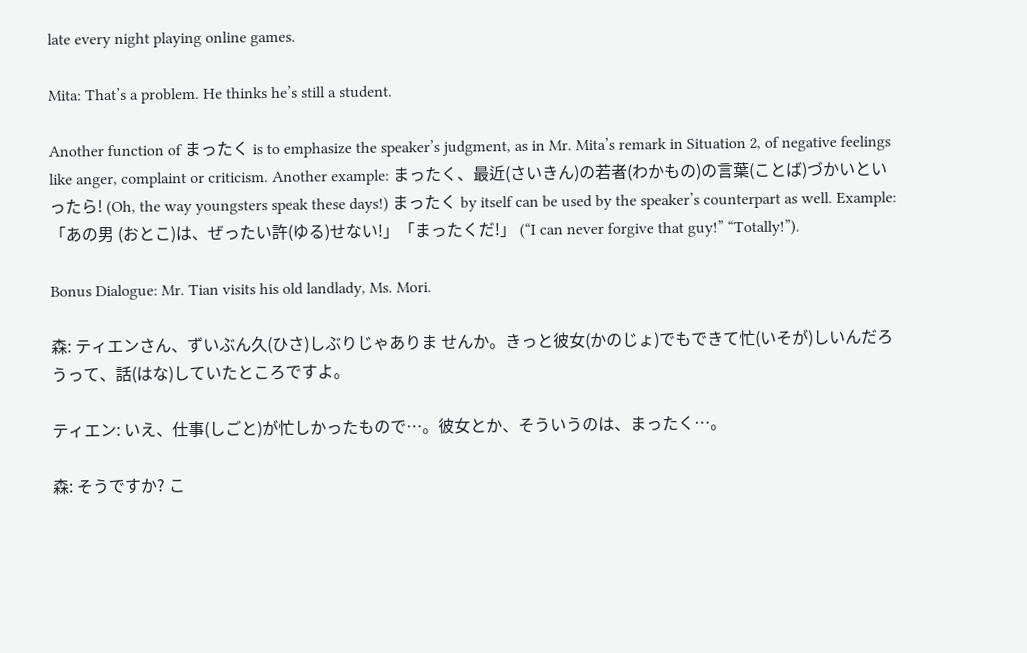late every night playing online games.

Mita: That’s a problem. He thinks he’s still a student.

Another function of まったく is to emphasize the speaker’s judgment, as in Mr. Mita’s remark in Situation 2, of negative feelings like anger, complaint or criticism. Another example: まったく、最近(さいきん)の若者(わかもの)の言葉(ことば)づかいといったら! (Oh, the way youngsters speak these days!) まったく by itself can be used by the speaker’s counterpart as well. Example: 「あの男 (おとこ)は、ぜったい許(ゆる)せない!」「まったくだ!」 (“I can never forgive that guy!” “Totally!”).

Bonus Dialogue: Mr. Tian visits his old landlady, Ms. Mori.

森: ティエンさん、ずいぶん久(ひさ)しぶりじゃありま せんか。きっと彼女(かのじょ)でもできて忙(いそが)しいんだろうって、話(はな)していたところですよ。

ティエン: いえ、仕事(しごと)が忙しかったもので…。彼女とか、そういうのは、まったく…。

森: そうですか? こ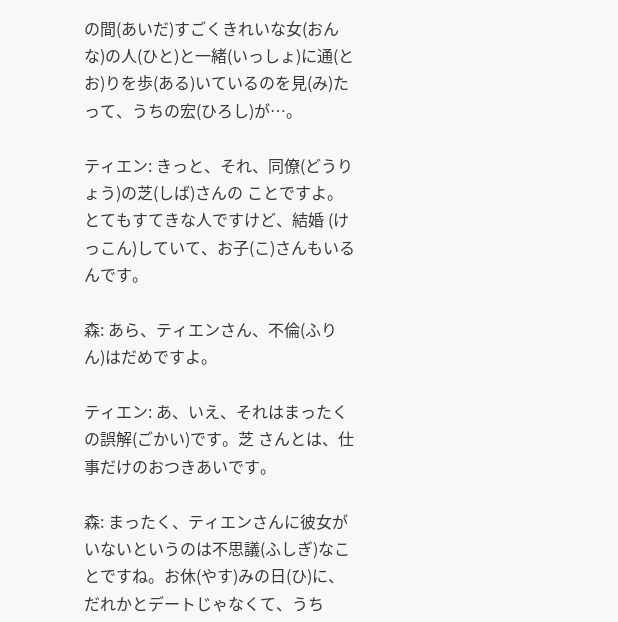の間(あいだ)すごくきれいな女(おんな)の人(ひと)と一緒(いっしょ)に通(とお)りを歩(ある)いているのを見(み)たって、うちの宏(ひろし)が…。

ティエン: きっと、それ、同僚(どうりょう)の芝(しば)さんの ことですよ。とてもすてきな人ですけど、結婚 (けっこん)していて、お子(こ)さんもいるんです。

森: あら、ティエンさん、不倫(ふりん)はだめですよ。

ティエン: あ、いえ、それはまったくの誤解(ごかい)です。芝 さんとは、仕事だけのおつきあいです。

森: まったく、ティエンさんに彼女がいないというのは不思議(ふしぎ)なことですね。お休(やす)みの日(ひ)に、だれかとデートじゃなくて、うち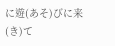に遊(あそ)びに来(き)て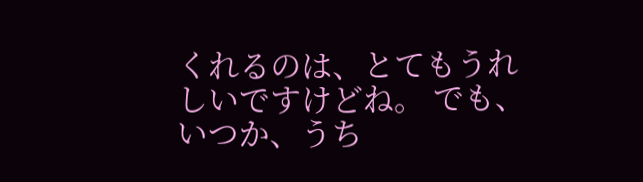くれるのは、とてもうれしいですけどね。 でも、いつか、うち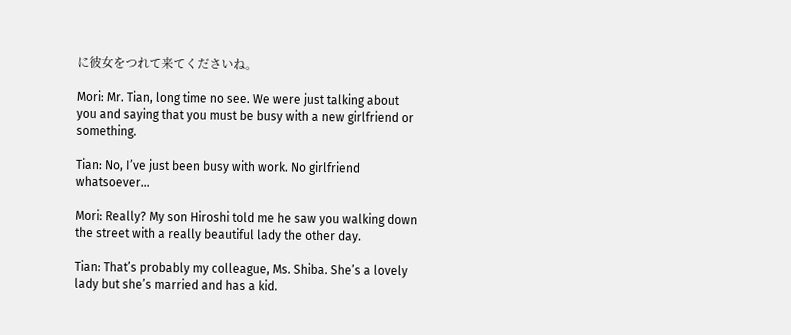に彼女をつれて来てくださいね。

Mori: Mr. Tian, long time no see. We were just talking about you and saying that you must be busy with a new girlfriend or something.

Tian: No, I’ve just been busy with work. No girlfriend whatsoever…

Mori: Really? My son Hiroshi told me he saw you walking down the street with a really beautiful lady the other day.

Tian: That’s probably my colleague, Ms. Shiba. She’s a lovely lady but she’s married and has a kid.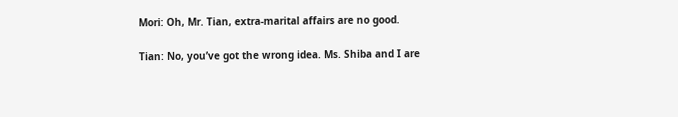Mori: Oh, Mr. Tian, extra-marital affairs are no good.

Tian: No, you’ve got the wrong idea. Ms. Shiba and I are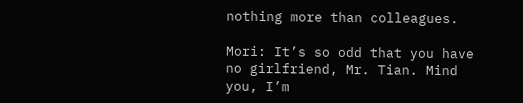nothing more than colleagues.

Mori: It’s so odd that you have no girlfriend, Mr. Tian. Mind you, I’m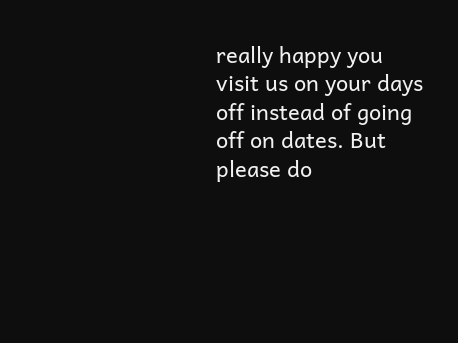really happy you visit us on your days off instead of going off on dates. But please do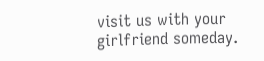visit us with your girlfriend someday.